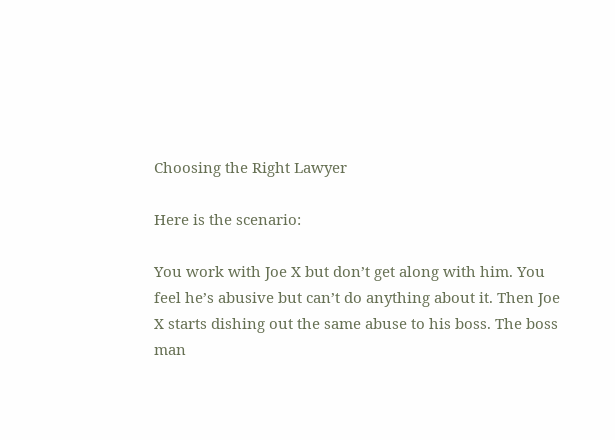Choosing the Right Lawyer

Here is the scenario:

You work with Joe X but don’t get along with him. You feel he’s abusive but can’t do anything about it. Then Joe X starts dishing out the same abuse to his boss. The boss man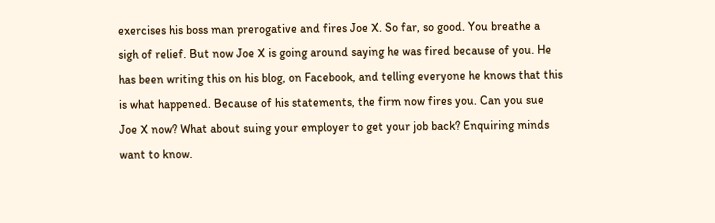exercises his boss man prerogative and fires Joe X. So far, so good. You breathe a sigh of relief. But now Joe X is going around saying he was fired because of you. He has been writing this on his blog, on Facebook, and telling everyone he knows that this is what happened. Because of his statements, the firm now fires you. Can you sue Joe X now? What about suing your employer to get your job back? Enquiring minds want to know.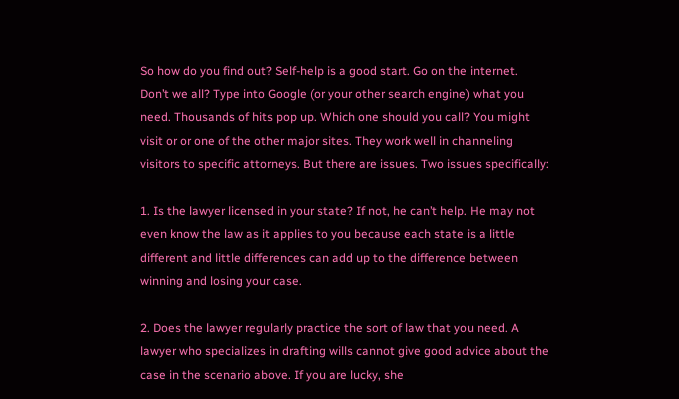So how do you find out? Self-help is a good start. Go on the internet. Don’t we all? Type into Google (or your other search engine) what you need. Thousands of hits pop up. Which one should you call? You might visit or or one of the other major sites. They work well in channeling visitors to specific attorneys. But there are issues. Two issues specifically:

1. Is the lawyer licensed in your state? If not, he can’t help. He may not even know the law as it applies to you because each state is a little different and little differences can add up to the difference between winning and losing your case.

2. Does the lawyer regularly practice the sort of law that you need. A lawyer who specializes in drafting wills cannot give good advice about the case in the scenario above. If you are lucky, she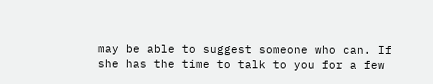may be able to suggest someone who can. If she has the time to talk to you for a few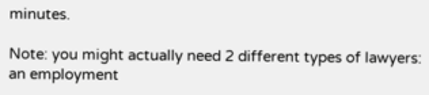minutes.

Note: you might actually need 2 different types of lawyers: an employment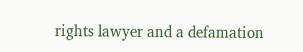rights lawyer and a defamation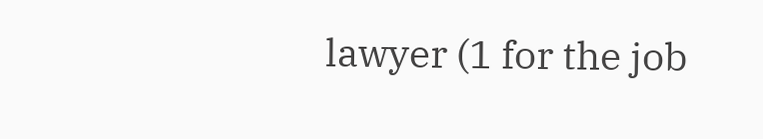lawyer (1 for the job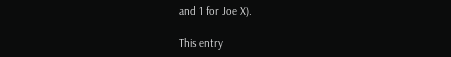and 1 for Joe X).

This entry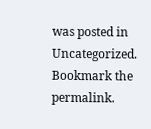was posted in Uncategorized. Bookmark the permalink.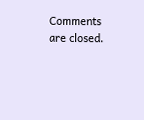Comments are closed.